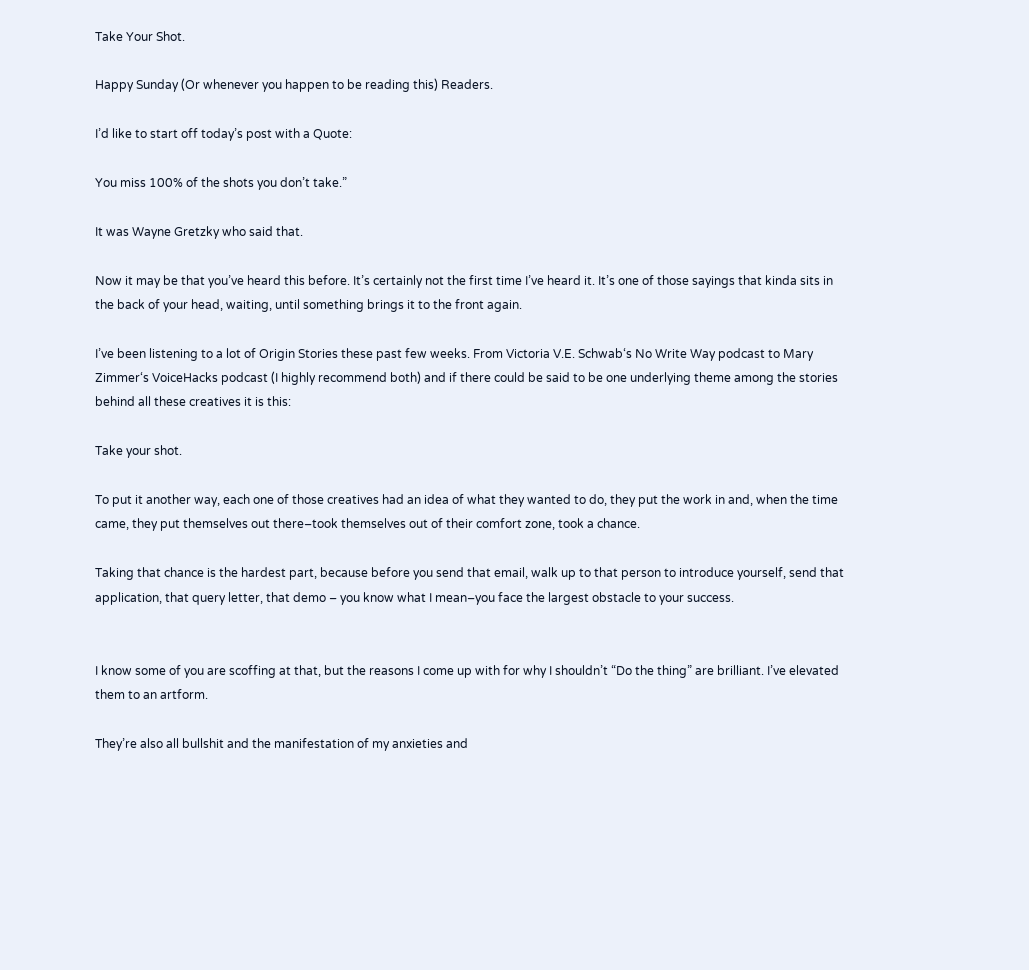Take Your Shot.

Happy Sunday (Or whenever you happen to be reading this) Readers.

I’d like to start off today’s post with a Quote:

You miss 100% of the shots you don’t take.”

It was Wayne Gretzky who said that.

Now it may be that you’ve heard this before. It’s certainly not the first time I’ve heard it. It’s one of those sayings that kinda sits in the back of your head, waiting, until something brings it to the front again.

I’ve been listening to a lot of Origin Stories these past few weeks. From Victoria V.E. Schwab‘s No Write Way podcast to Mary Zimmer‘s VoiceHacks podcast (I highly recommend both) and if there could be said to be one underlying theme among the stories behind all these creatives it is this:

Take your shot.

To put it another way, each one of those creatives had an idea of what they wanted to do, they put the work in and, when the time came, they put themselves out there–took themselves out of their comfort zone, took a chance.

Taking that chance is the hardest part, because before you send that email, walk up to that person to introduce yourself, send that application, that query letter, that demo – you know what I mean–you face the largest obstacle to your success.


I know some of you are scoffing at that, but the reasons I come up with for why I shouldn’t “Do the thing” are brilliant. I’ve elevated them to an artform.

They’re also all bullshit and the manifestation of my anxieties and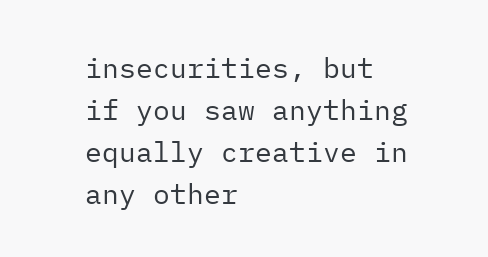insecurities, but if you saw anything equally creative in any other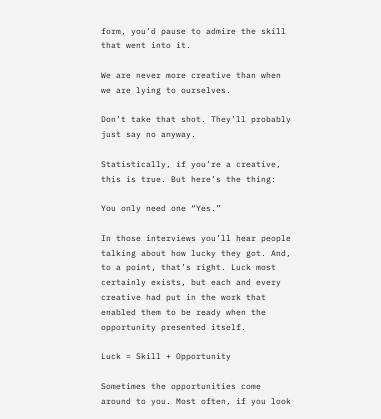form, you’d pause to admire the skill that went into it.

We are never more creative than when we are lying to ourselves.

Don’t take that shot. They’ll probably just say no anyway.

Statistically, if you’re a creative, this is true. But here’s the thing:

You only need one “Yes.”

In those interviews you’ll hear people talking about how lucky they got. And, to a point, that’s right. Luck most certainly exists, but each and every creative had put in the work that enabled them to be ready when the opportunity presented itself.

Luck = Skill + Opportunity

Sometimes the opportunities come around to you. Most often, if you look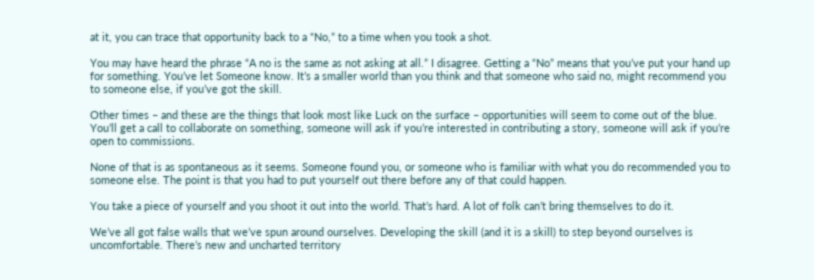at it, you can trace that opportunity back to a “No,” to a time when you took a shot.

You may have heard the phrase “A no is the same as not asking at all.” I disagree. Getting a “No” means that you’ve put your hand up for something. You’ve let Someone know. It’s a smaller world than you think and that someone who said no, might recommend you to someone else, if you’ve got the skill.

Other times – and these are the things that look most like Luck on the surface – opportunities will seem to come out of the blue. You’ll get a call to collaborate on something, someone will ask if you’re interested in contributing a story, someone will ask if you’re open to commissions.

None of that is as spontaneous as it seems. Someone found you, or someone who is familiar with what you do recommended you to someone else. The point is that you had to put yourself out there before any of that could happen.

You take a piece of yourself and you shoot it out into the world. That’s hard. A lot of folk can’t bring themselves to do it.

We’ve all got false walls that we’ve spun around ourselves. Developing the skill (and it is a skill) to step beyond ourselves is uncomfortable. There’s new and uncharted territory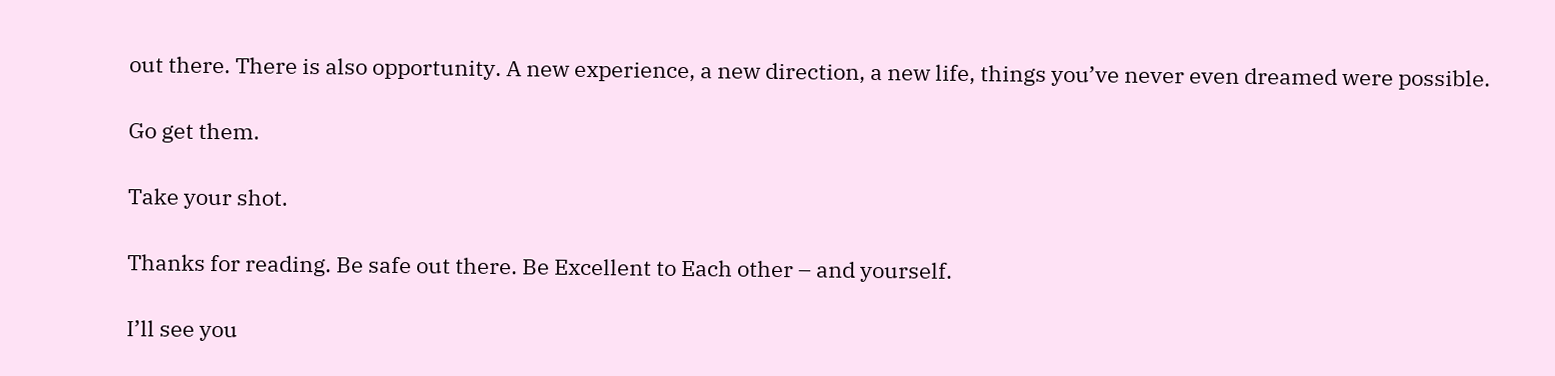out there. There is also opportunity. A new experience, a new direction, a new life, things you’ve never even dreamed were possible.

Go get them.

Take your shot.

Thanks for reading. Be safe out there. Be Excellent to Each other – and yourself.

I’ll see you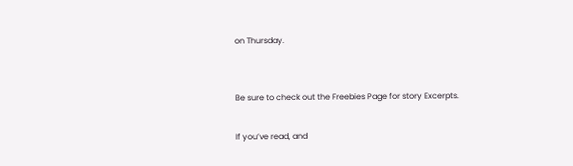on Thursday.


Be sure to check out the Freebies Page for story Excerpts.

If you’ve read, and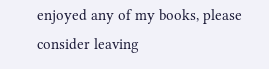enjoyed any of my books, please consider leaving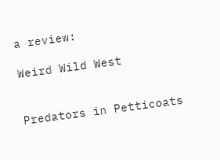a review:

Weird Wild West


Predators in Petticoats